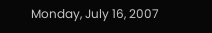Monday, July 16, 2007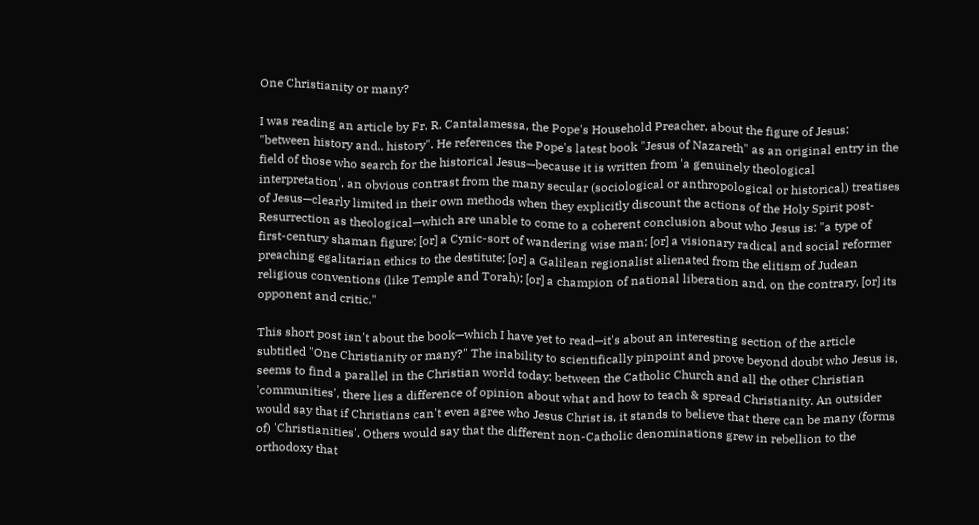One Christianity or many?

I was reading an article by Fr. R. Cantalamessa, the Pope's Household Preacher, about the figure of Jesus: "between history and.. history". He references the Pope's latest book "Jesus of Nazareth" as an original entry in the field of those who search for the historical Jesus—because it is written from 'a genuinely theological interpretation', an obvious contrast from the many secular (sociological or anthropological or historical) treatises of Jesus—clearly limited in their own methods when they explicitly discount the actions of the Holy Spirit post-Resurrection as theological—which are unable to come to a coherent conclusion about who Jesus is: "a type of first-century shaman figure; [or] a Cynic-sort of wandering wise man; [or] a visionary radical and social reformer preaching egalitarian ethics to the destitute; [or] a Galilean regionalist alienated from the elitism of Judean religious conventions (like Temple and Torah); [or] a champion of national liberation and, on the contrary, [or] its opponent and critic."

This short post isn't about the book—which I have yet to read—it's about an interesting section of the article subtitled "One Christianity or many?" The inability to scientifically pinpoint and prove beyond doubt who Jesus is, seems to find a parallel in the Christian world today: between the Catholic Church and all the other Christian 'communities', there lies a difference of opinion about what and how to teach & spread Christianity. An outsider would say that if Christians can't even agree who Jesus Christ is, it stands to believe that there can be many (forms of) 'Christianities'. Others would say that the different non-Catholic denominations grew in rebellion to the orthodoxy that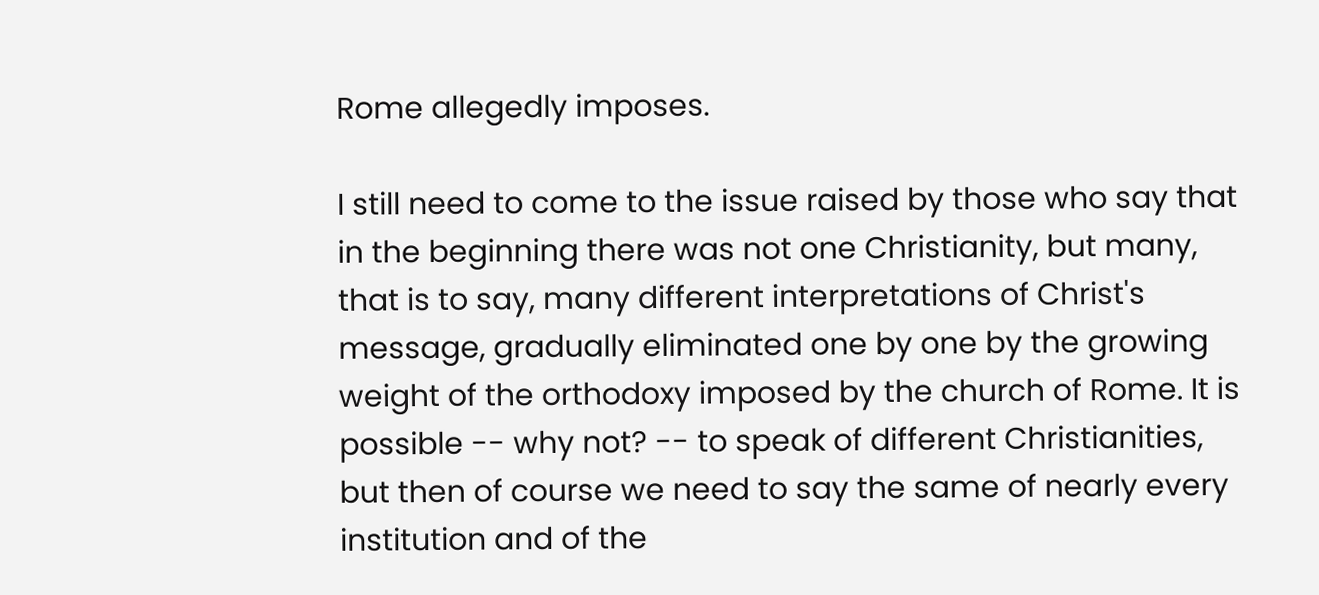Rome allegedly imposes.

I still need to come to the issue raised by those who say that in the beginning there was not one Christianity, but many, that is to say, many different interpretations of Christ's message, gradually eliminated one by one by the growing weight of the orthodoxy imposed by the church of Rome. It is possible -- why not? -- to speak of different Christianities, but then of course we need to say the same of nearly every institution and of the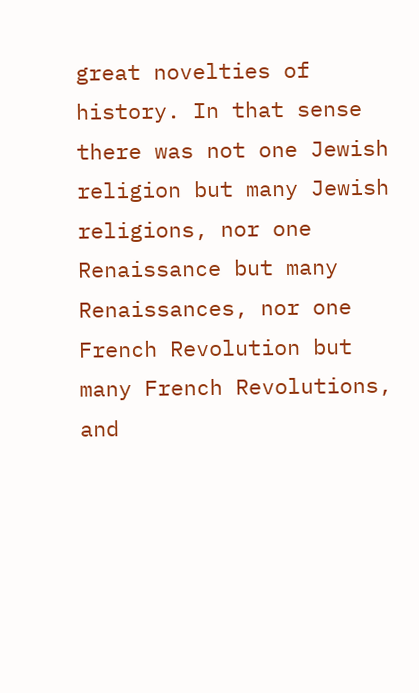great novelties of history. In that sense there was not one Jewish religion but many Jewish religions, nor one Renaissance but many Renaissances, nor one French Revolution but many French Revolutions, and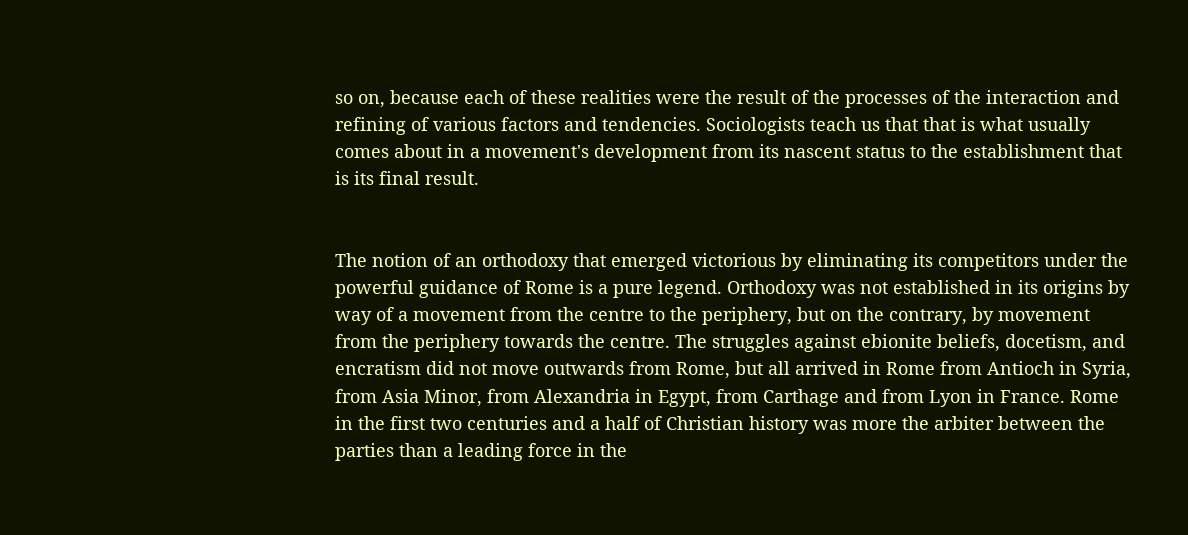so on, because each of these realities were the result of the processes of the interaction and refining of various factors and tendencies. Sociologists teach us that that is what usually comes about in a movement's development from its nascent status to the establishment that is its final result.


The notion of an orthodoxy that emerged victorious by eliminating its competitors under the powerful guidance of Rome is a pure legend. Orthodoxy was not established in its origins by way of a movement from the centre to the periphery, but on the contrary, by movement from the periphery towards the centre. The struggles against ebionite beliefs, docetism, and encratism did not move outwards from Rome, but all arrived in Rome from Antioch in Syria, from Asia Minor, from Alexandria in Egypt, from Carthage and from Lyon in France. Rome in the first two centuries and a half of Christian history was more the arbiter between the parties than a leading force in the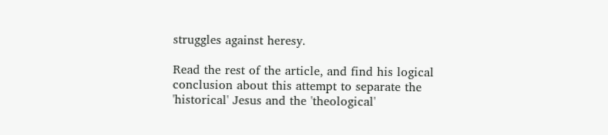struggles against heresy.

Read the rest of the article, and find his logical conclusion about this attempt to separate the 'historical' Jesus and the 'theological'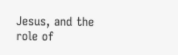Jesus, and the role of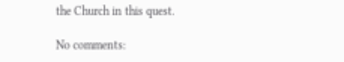the Church in this quest.

No comments: